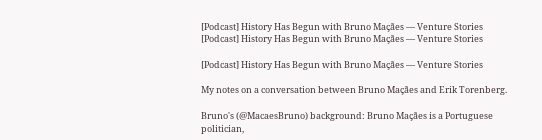[Podcast] History Has Begun with Bruno Maçães — Venture Stories
[Podcast] History Has Begun with Bruno Maçães — Venture Stories

[Podcast] History Has Begun with Bruno Maçães — Venture Stories

My notes on a conversation between Bruno Maçães and Erik Torenberg.

Bruno's (@MacaesBruno) background: Bruno Maçães is a Portuguese politician,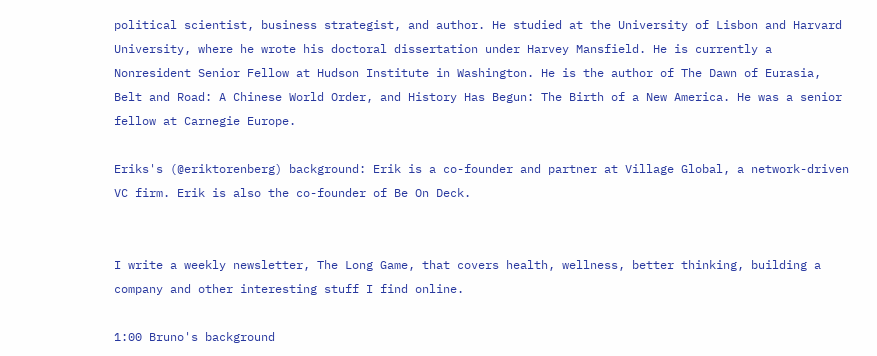political scientist, business strategist, and author. He studied at the University of Lisbon and Harvard University, where he wrote his doctoral dissertation under Harvey Mansfield. He is currently a Nonresident Senior Fellow at Hudson Institute in Washington. He is the author of The Dawn of Eurasia, Belt and Road: A Chinese World Order, and History Has Begun: The Birth of a New America. He was a senior fellow at Carnegie Europe.

Eriks's (@eriktorenberg) background: Erik is a co-founder and partner at Village Global, a network-driven VC firm. Erik is also the co-founder of Be On Deck.


I write a weekly newsletter, The Long Game, that covers health, wellness, better thinking, building a company and other interesting stuff I find online.

1:00 Bruno's background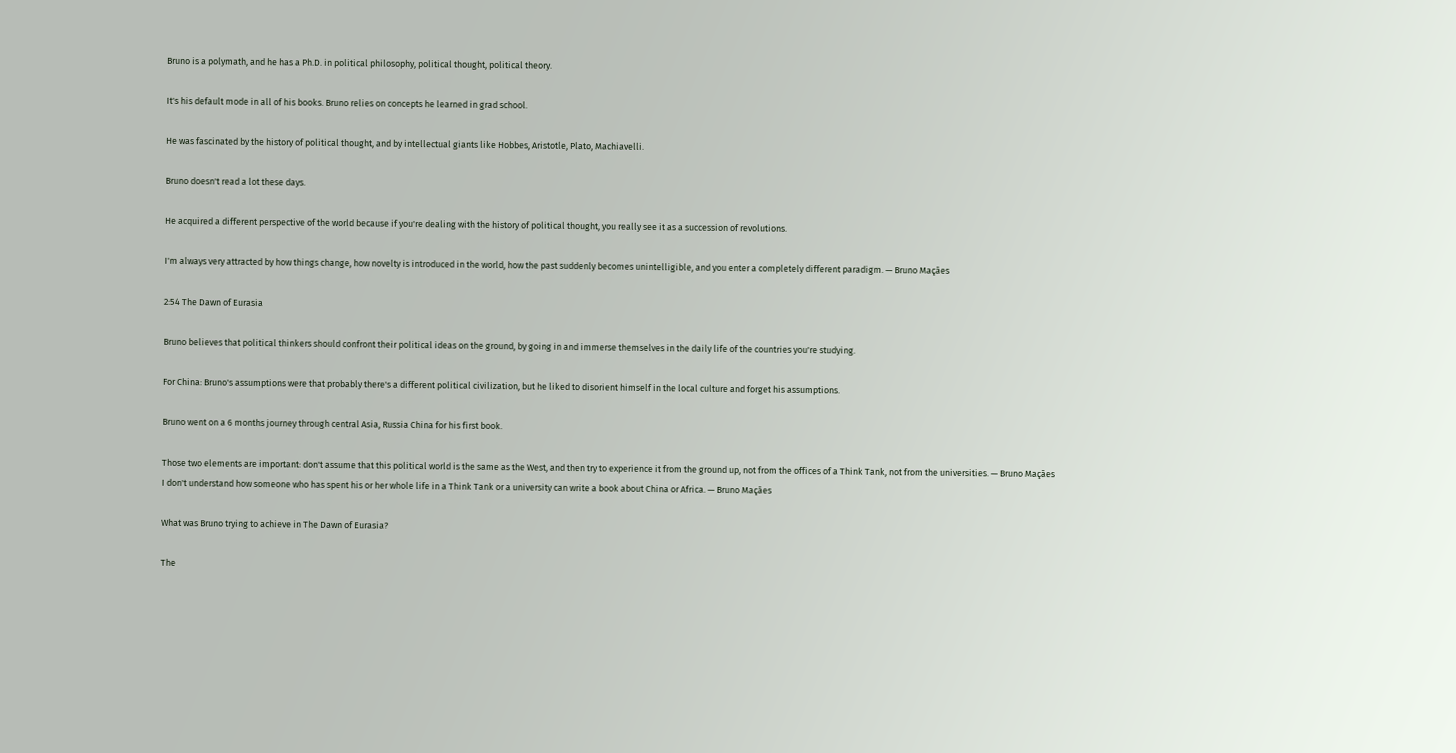Bruno is a polymath, and he has a Ph.D. in political philosophy, political thought, political theory.

It's his default mode in all of his books. Bruno relies on concepts he learned in grad school.

He was fascinated by the history of political thought, and by intellectual giants like Hobbes, Aristotle, Plato, Machiavelli.

Bruno doesn't read a lot these days.

He acquired a different perspective of the world because if you're dealing with the history of political thought, you really see it as a succession of revolutions.

I'm always very attracted by how things change, how novelty is introduced in the world, how the past suddenly becomes unintelligible, and you enter a completely different paradigm. — Bruno Maçães

2:54 The Dawn of Eurasia

Bruno believes that political thinkers should confront their political ideas on the ground, by going in and immerse themselves in the daily life of the countries you're studying.

For China: Bruno's assumptions were that probably there's a different political civilization, but he liked to disorient himself in the local culture and forget his assumptions.

Bruno went on a 6 months journey through central Asia, Russia China for his first book.

Those two elements are important: don't assume that this political world is the same as the West, and then try to experience it from the ground up, not from the offices of a Think Tank, not from the universities. — Bruno Maçães
I don't understand how someone who has spent his or her whole life in a Think Tank or a university can write a book about China or Africa. — Bruno Maçães

What was Bruno trying to achieve in The Dawn of Eurasia?

The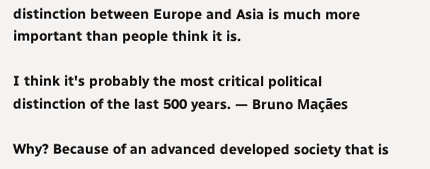distinction between Europe and Asia is much more important than people think it is.

I think it's probably the most critical political distinction of the last 500 years. — Bruno Maçães

Why? Because of an advanced developed society that is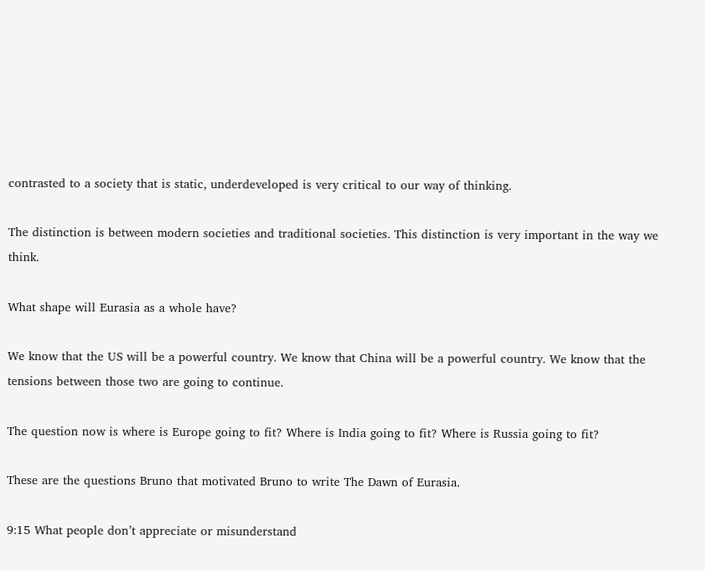contrasted to a society that is static, underdeveloped is very critical to our way of thinking.

The distinction is between modern societies and traditional societies. This distinction is very important in the way we think.

What shape will Eurasia as a whole have?

We know that the US will be a powerful country. We know that China will be a powerful country. We know that the tensions between those two are going to continue.

The question now is where is Europe going to fit? Where is India going to fit? Where is Russia going to fit?

These are the questions Bruno that motivated Bruno to write The Dawn of Eurasia.

9:15 What people don’t appreciate or misunderstand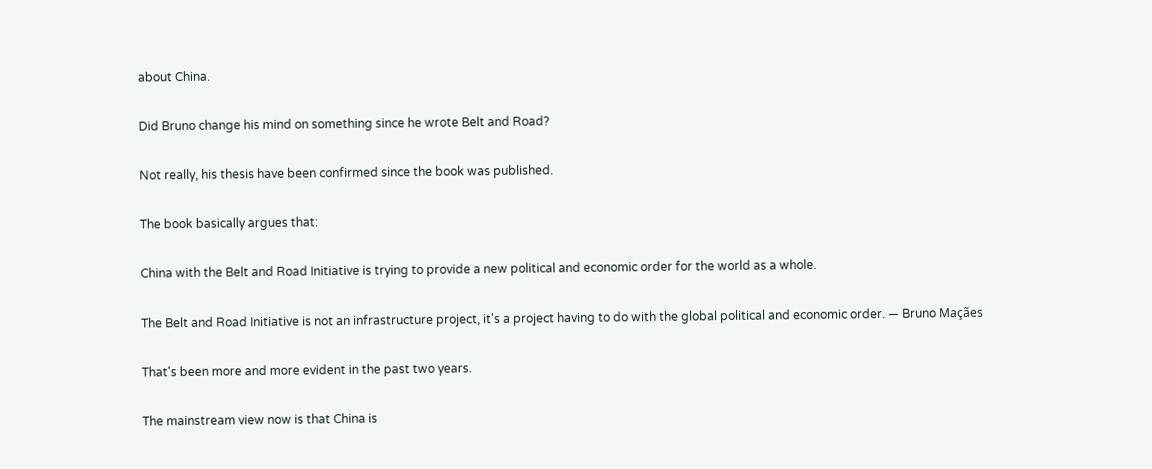about China.

Did Bruno change his mind on something since he wrote Belt and Road?

Not really, his thesis have been confirmed since the book was published.

The book basically argues that:

China with the Belt and Road Initiative is trying to provide a new political and economic order for the world as a whole.

The Belt and Road Initiative is not an infrastructure project, it's a project having to do with the global political and economic order. — Bruno Maçães

That's been more and more evident in the past two years.

The mainstream view now is that China is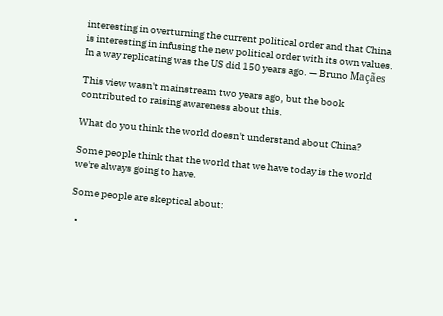interesting in overturning the current political order and that China is interesting in infusing the new political order with its own values. In a way replicating was the US did 150 years ago. — Bruno Maçães

This view wasn't mainstream two years ago, but the book contributed to raising awareness about this.

What do you think the world doesn't understand about China?

Some people think that the world that we have today is the world we're always going to have.

Some people are skeptical about:

  •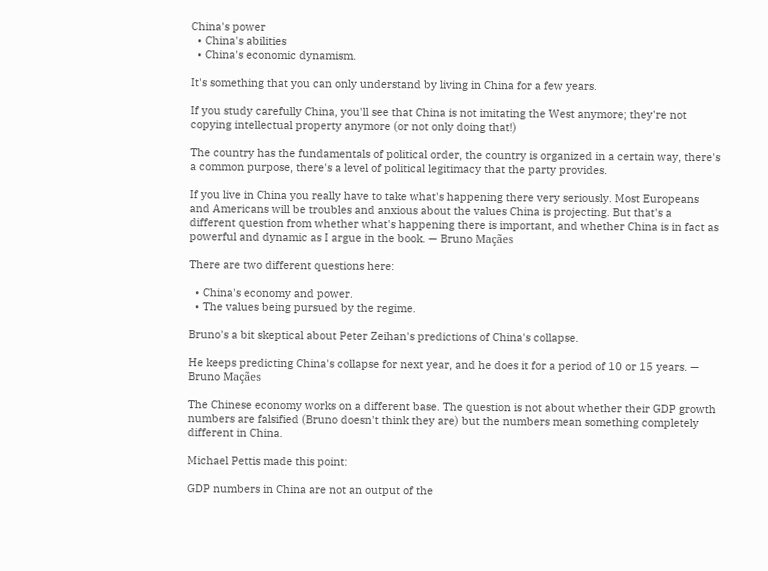China's power
  • China's abilities
  • China's economic dynamism.

It's something that you can only understand by living in China for a few years.

If you study carefully China, you'll see that China is not imitating the West anymore; they're not copying intellectual property anymore (or not only doing that!)

The country has the fundamentals of political order, the country is organized in a certain way, there's a common purpose, there's a level of political legitimacy that the party provides.

If you live in China you really have to take what's happening there very seriously. Most Europeans and Americans will be troubles and anxious about the values China is projecting. But that's a different question from whether what's happening there is important, and whether China is in fact as powerful and dynamic as I argue in the book. — Bruno Maçães

There are two different questions here:

  • China's economy and power.
  • The values being pursued by the regime.

Bruno's a bit skeptical about Peter Zeihan's predictions of China's collapse.

He keeps predicting China's collapse for next year, and he does it for a period of 10 or 15 years. — Bruno Maçães

The Chinese economy works on a different base. The question is not about whether their GDP growth numbers are falsified (Bruno doesn't think they are) but the numbers mean something completely different in China.

Michael Pettis made this point:

GDP numbers in China are not an output of the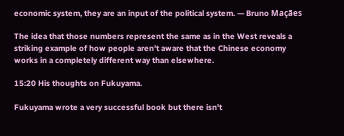economic system, they are an input of the political system. — Bruno Maçães

The idea that those numbers represent the same as in the West reveals a striking example of how people aren't aware that the Chinese economy works in a completely different way than elsewhere.

15:20 His thoughts on Fukuyama.

Fukuyama wrote a very successful book but there isn't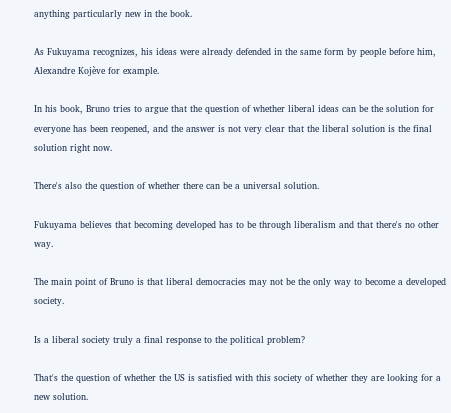anything particularly new in the book.

As Fukuyama recognizes, his ideas were already defended in the same form by people before him, Alexandre Kojève for example.

In his book, Bruno tries to argue that the question of whether liberal ideas can be the solution for everyone has been reopened, and the answer is not very clear that the liberal solution is the final solution right now.

There's also the question of whether there can be a universal solution.

Fukuyama believes that becoming developed has to be through liberalism and that there's no other way.

The main point of Bruno is that liberal democracies may not be the only way to become a developed society.

Is a liberal society truly a final response to the political problem?

That's the question of whether the US is satisfied with this society of whether they are looking for a new solution.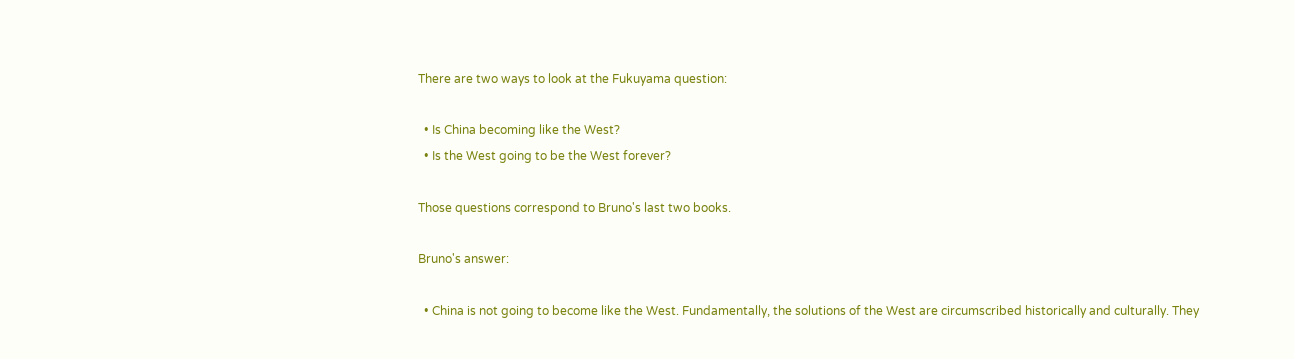There are two ways to look at the Fukuyama question:

  • Is China becoming like the West?
  • Is the West going to be the West forever?

Those questions correspond to Bruno's last two books.

Bruno's answer:

  • China is not going to become like the West. Fundamentally, the solutions of the West are circumscribed historically and culturally. They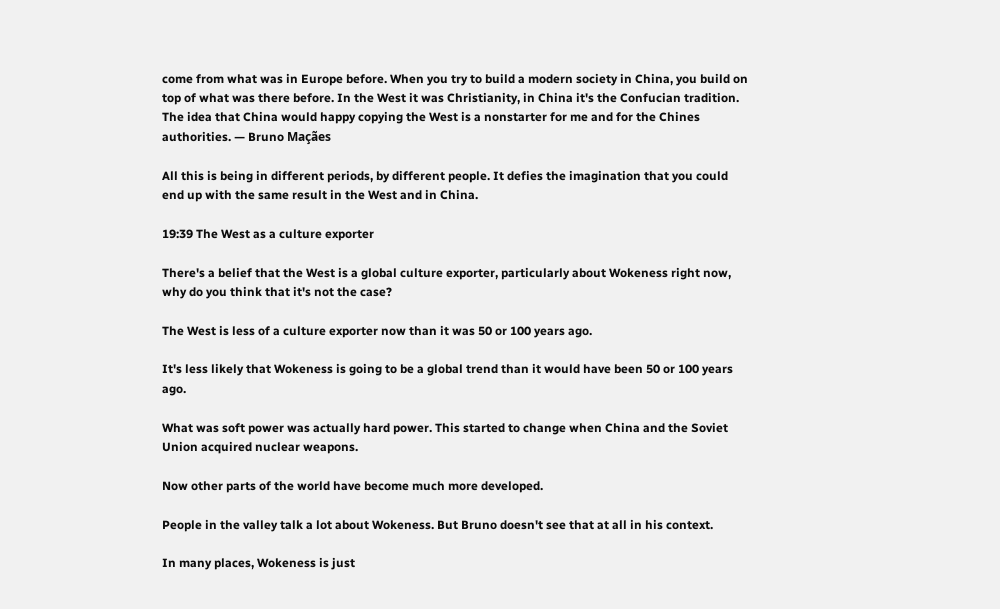come from what was in Europe before. When you try to build a modern society in China, you build on top of what was there before. In the West it was Christianity, in China it's the Confucian tradition.
The idea that China would happy copying the West is a nonstarter for me and for the Chines authorities. — Bruno Maçães

All this is being in different periods, by different people. It defies the imagination that you could end up with the same result in the West and in China.

19:39 The West as a culture exporter

There's a belief that the West is a global culture exporter, particularly about Wokeness right now, why do you think that it's not the case?

The West is less of a culture exporter now than it was 50 or 100 years ago.

It's less likely that Wokeness is going to be a global trend than it would have been 50 or 100 years ago.

What was soft power was actually hard power. This started to change when China and the Soviet Union acquired nuclear weapons.

Now other parts of the world have become much more developed.

People in the valley talk a lot about Wokeness. But Bruno doesn't see that at all in his context.

In many places, Wokeness is just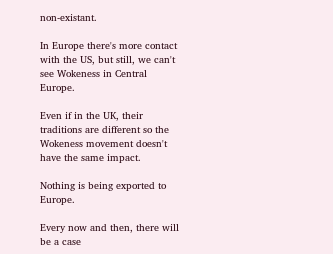non-existant.

In Europe there's more contact with the US, but still, we can't see Wokeness in Central Europe.

Even if in the UK, their traditions are different so the Wokeness movement doesn't have the same impact.

Nothing is being exported to Europe.

Every now and then, there will be a case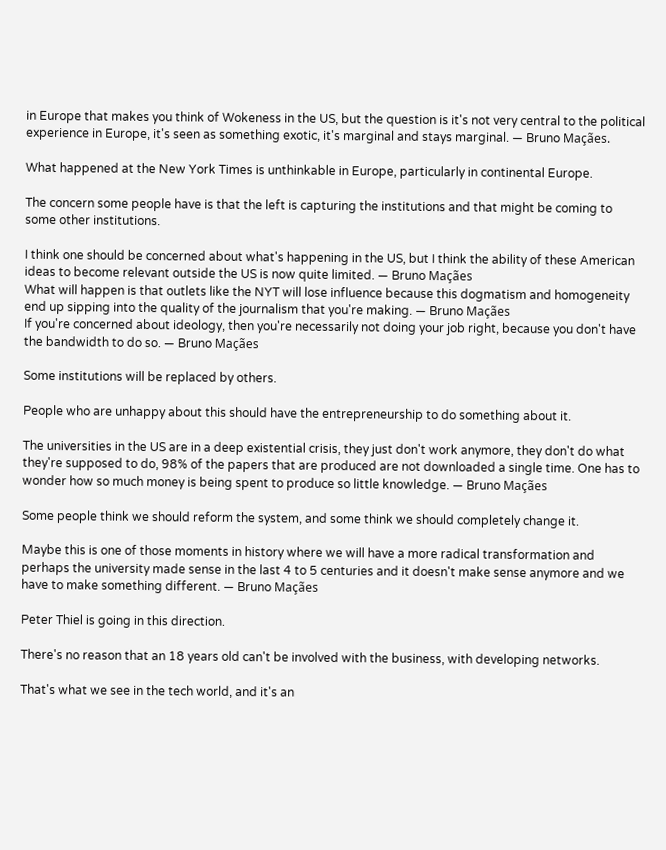in Europe that makes you think of Wokeness in the US, but the question is it's not very central to the political experience in Europe, it's seen as something exotic, it's marginal and stays marginal. — Bruno Maçães.

What happened at the New York Times is unthinkable in Europe, particularly in continental Europe.

The concern some people have is that the left is capturing the institutions and that might be coming to some other institutions.

I think one should be concerned about what's happening in the US, but I think the ability of these American ideas to become relevant outside the US is now quite limited. — Bruno Maçães
What will happen is that outlets like the NYT will lose influence because this dogmatism and homogeneity end up sipping into the quality of the journalism that you're making. — Bruno Maçães
If you're concerned about ideology, then you're necessarily not doing your job right, because you don't have the bandwidth to do so. — Bruno Maçães

Some institutions will be replaced by others.

People who are unhappy about this should have the entrepreneurship to do something about it.

The universities in the US are in a deep existential crisis, they just don't work anymore, they don't do what they're supposed to do, 98% of the papers that are produced are not downloaded a single time. One has to wonder how so much money is being spent to produce so little knowledge. — Bruno Maçães

Some people think we should reform the system, and some think we should completely change it.

Maybe this is one of those moments in history where we will have a more radical transformation and perhaps the university made sense in the last 4 to 5 centuries and it doesn't make sense anymore and we have to make something different. — Bruno Maçães

Peter Thiel is going in this direction.

There's no reason that an 18 years old can't be involved with the business, with developing networks.

That's what we see in the tech world, and it's an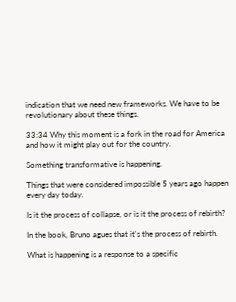indication that we need new frameworks. We have to be revolutionary about these things.

33:34 Why this moment is a fork in the road for America and how it might play out for the country.

Something transformative is happening.

Things that were considered impossible 5 years ago happen every day today.

Is it the process of collapse, or is it the process of rebirth?

In the book, Bruno agues that it's the process of rebirth.

What is happening is a response to a specific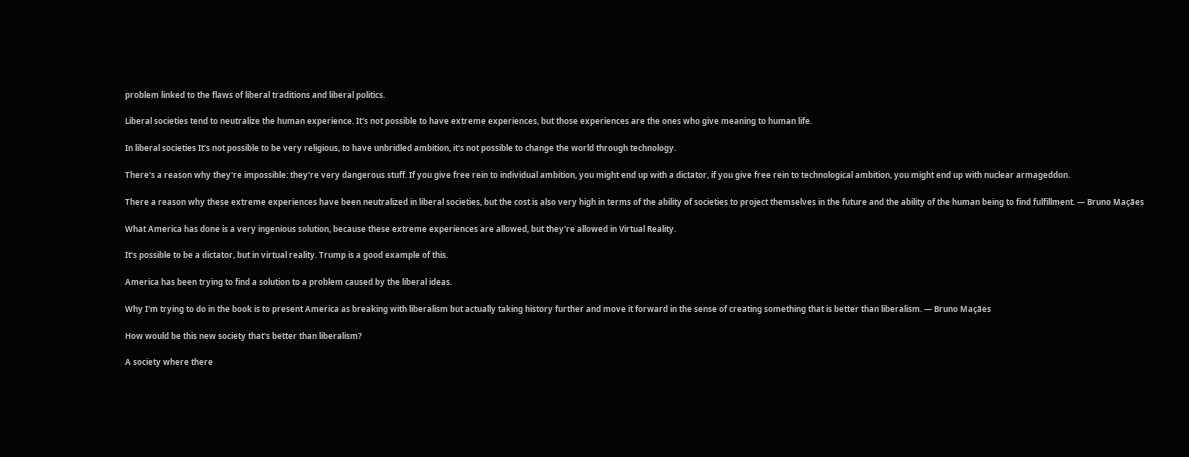problem linked to the flaws of liberal traditions and liberal politics.

Liberal societies tend to neutralize the human experience. It's not possible to have extreme experiences, but those experiences are the ones who give meaning to human life.

In liberal societies It's not possible to be very religious, to have unbridled ambition, it's not possible to change the world through technology.

There's a reason why they're impossible: they're very dangerous stuff. If you give free rein to individual ambition, you might end up with a dictator, if you give free rein to technological ambition, you might end up with nuclear armageddon.

There a reason why these extreme experiences have been neutralized in liberal societies, but the cost is also very high in terms of the ability of societies to project themselves in the future and the ability of the human being to find fulfillment. — Bruno Maçães

What America has done is a very ingenious solution, because these extreme experiences are allowed, but they're allowed in Virtual Reality.

It's possible to be a dictator, but in virtual reality. Trump is a good example of this.

America has been trying to find a solution to a problem caused by the liberal ideas.

Why I'm trying to do in the book is to present America as breaking with liberalism but actually taking history further and move it forward in the sense of creating something that is better than liberalism. — Bruno Maçães

How would be this new society that's better than liberalism?

A society where there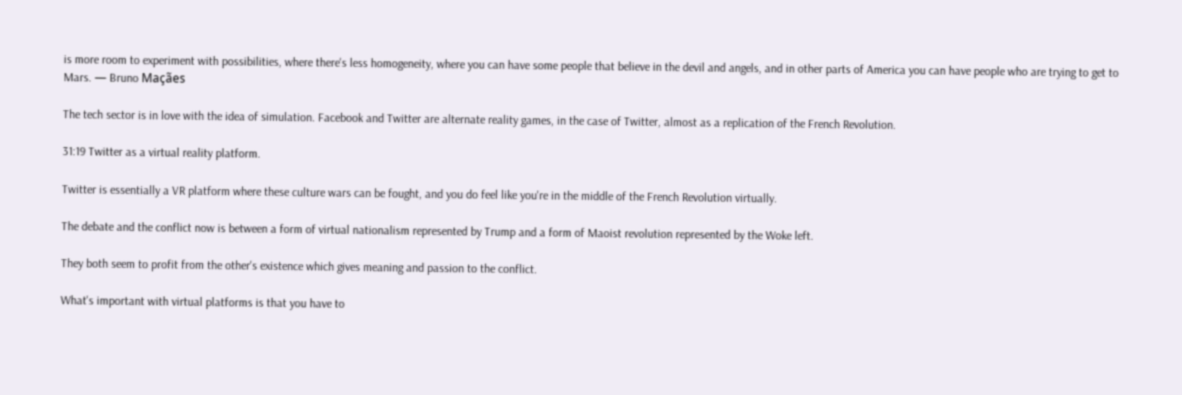is more room to experiment with possibilities, where there's less homogeneity, where you can have some people that believe in the devil and angels, and in other parts of America you can have people who are trying to get to Mars. — Bruno Maçães

The tech sector is in love with the idea of simulation. Facebook and Twitter are alternate reality games, in the case of Twitter, almost as a replication of the French Revolution.

31:19 Twitter as a virtual reality platform.

Twitter is essentially a VR platform where these culture wars can be fought, and you do feel like you're in the middle of the French Revolution virtually.

The debate and the conflict now is between a form of virtual nationalism represented by Trump and a form of Maoist revolution represented by the Woke left.

They both seem to profit from the other's existence which gives meaning and passion to the conflict.

What's important with virtual platforms is that you have to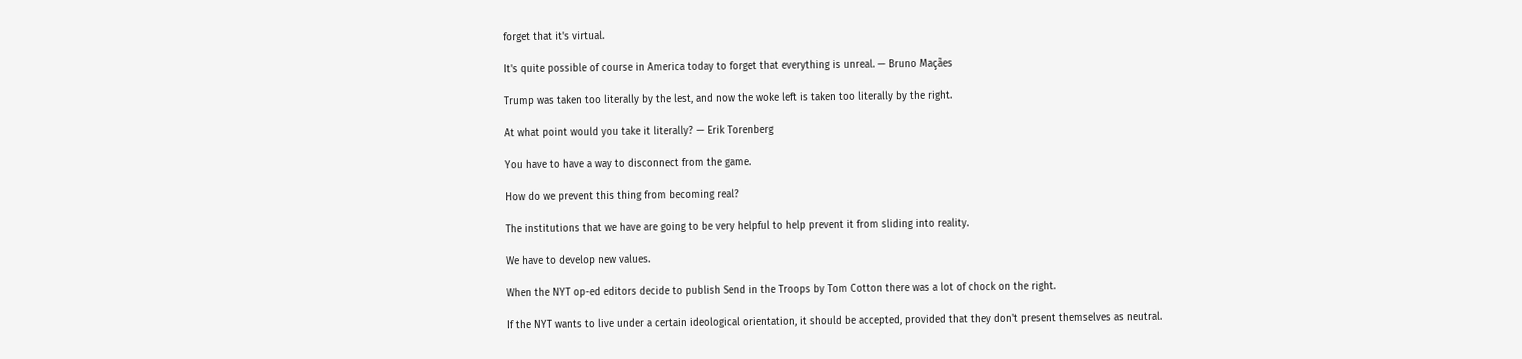forget that it's virtual.

It's quite possible of course in America today to forget that everything is unreal. — Bruno Maçães

Trump was taken too literally by the lest, and now the woke left is taken too literally by the right.

At what point would you take it literally? — Erik Torenberg

You have to have a way to disconnect from the game.

How do we prevent this thing from becoming real?

The institutions that we have are going to be very helpful to help prevent it from sliding into reality.

We have to develop new values.

When the NYT op-ed editors decide to publish Send in the Troops by Tom Cotton there was a lot of chock on the right.

If the NYT wants to live under a certain ideological orientation, it should be accepted, provided that they don't present themselves as neutral.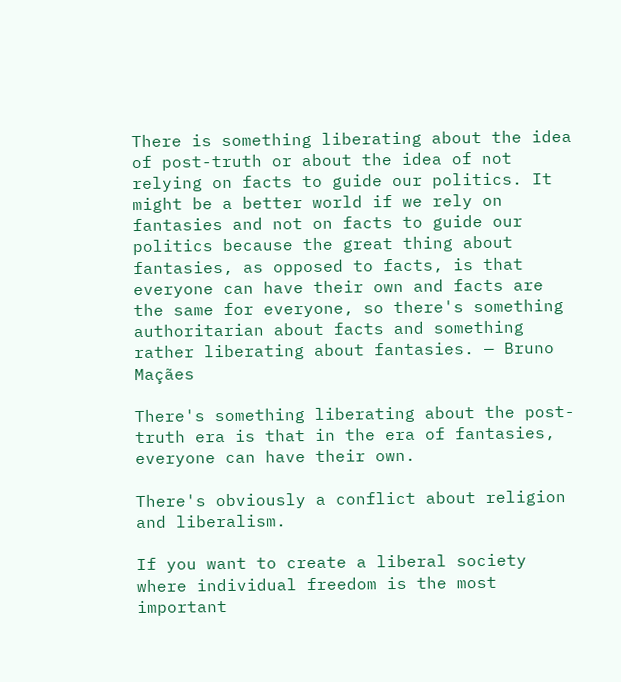There is something liberating about the idea of post-truth or about the idea of not relying on facts to guide our politics. It might be a better world if we rely on fantasies and not on facts to guide our politics because the great thing about fantasies, as opposed to facts, is that everyone can have their own and facts are the same for everyone, so there's something authoritarian about facts and something rather liberating about fantasies. — Bruno Maçães

There's something liberating about the post-truth era is that in the era of fantasies, everyone can have their own.

There's obviously a conflict about religion and liberalism.

If you want to create a liberal society where individual freedom is the most important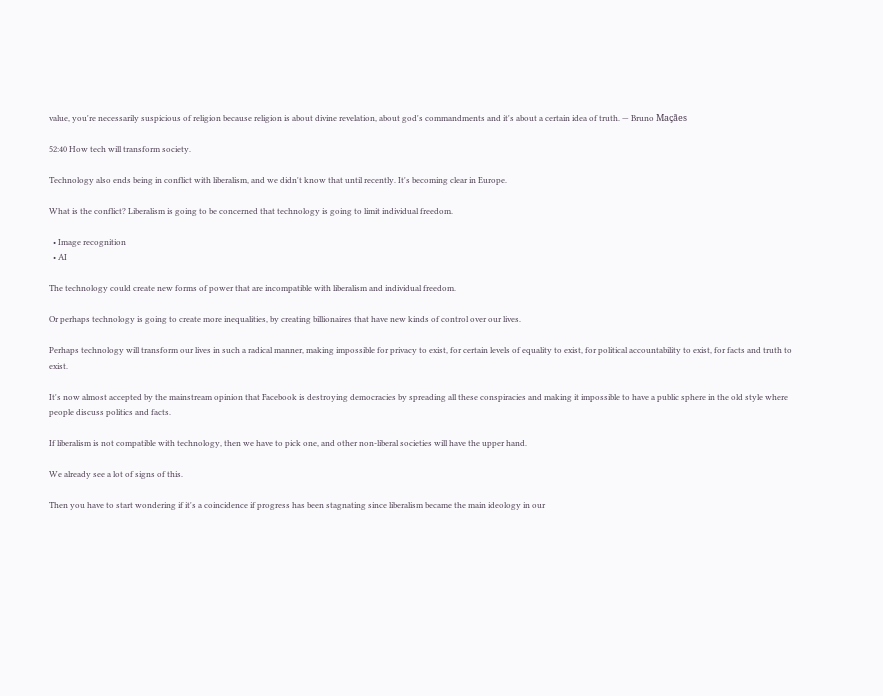value, you're necessarily suspicious of religion because religion is about divine revelation, about god's commandments and it's about a certain idea of truth. — Bruno Maçães

52:40 How tech will transform society.

Technology also ends being in conflict with liberalism, and we didn't know that until recently. It's becoming clear in Europe.

What is the conflict? Liberalism is going to be concerned that technology is going to limit individual freedom.

  • Image recognition
  • AI

The technology could create new forms of power that are incompatible with liberalism and individual freedom.

Or perhaps technology is going to create more inequalities, by creating billionaires that have new kinds of control over our lives.

Perhaps technology will transform our lives in such a radical manner, making impossible for privacy to exist, for certain levels of equality to exist, for political accountability to exist, for facts and truth to exist.

It's now almost accepted by the mainstream opinion that Facebook is destroying democracies by spreading all these conspiracies and making it impossible to have a public sphere in the old style where people discuss politics and facts.

If liberalism is not compatible with technology, then we have to pick one, and other non-liberal societies will have the upper hand.

We already see a lot of signs of this.

Then you have to start wondering if it's a coincidence if progress has been stagnating since liberalism became the main ideology in our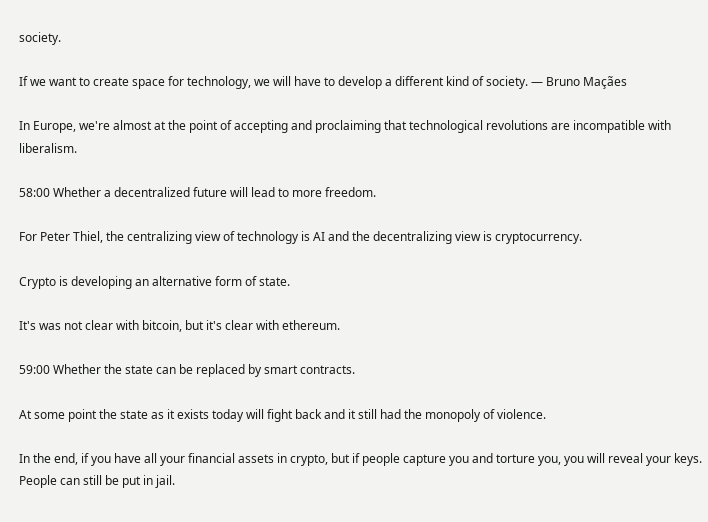society.

If we want to create space for technology, we will have to develop a different kind of society. — Bruno Maçães

In Europe, we're almost at the point of accepting and proclaiming that technological revolutions are incompatible with liberalism.

58:00 Whether a decentralized future will lead to more freedom.

For Peter Thiel, the centralizing view of technology is AI and the decentralizing view is cryptocurrency.

Crypto is developing an alternative form of state.

It's was not clear with bitcoin, but it's clear with ethereum.

59:00 Whether the state can be replaced by smart contracts.

At some point the state as it exists today will fight back and it still had the monopoly of violence.

In the end, if you have all your financial assets in crypto, but if people capture you and torture you, you will reveal your keys. People can still be put in jail.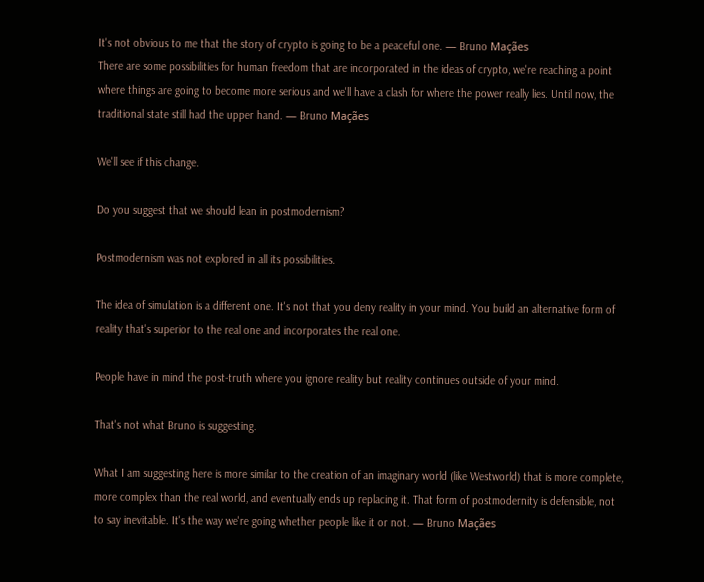It's not obvious to me that the story of crypto is going to be a peaceful one. — Bruno Maçães
There are some possibilities for human freedom that are incorporated in the ideas of crypto, we're reaching a point where things are going to become more serious and we'll have a clash for where the power really lies. Until now, the traditional state still had the upper hand. — Bruno Maçães

We'll see if this change.

Do you suggest that we should lean in postmodernism?

Postmodernism was not explored in all its possibilities.

The idea of simulation is a different one. It's not that you deny reality in your mind. You build an alternative form of reality that's superior to the real one and incorporates the real one.

People have in mind the post-truth where you ignore reality but reality continues outside of your mind.

That's not what Bruno is suggesting.

What I am suggesting here is more similar to the creation of an imaginary world (like Westworld) that is more complete, more complex than the real world, and eventually ends up replacing it. That form of postmodernity is defensible, not to say inevitable. It's the way we're going whether people like it or not. — Bruno Maçães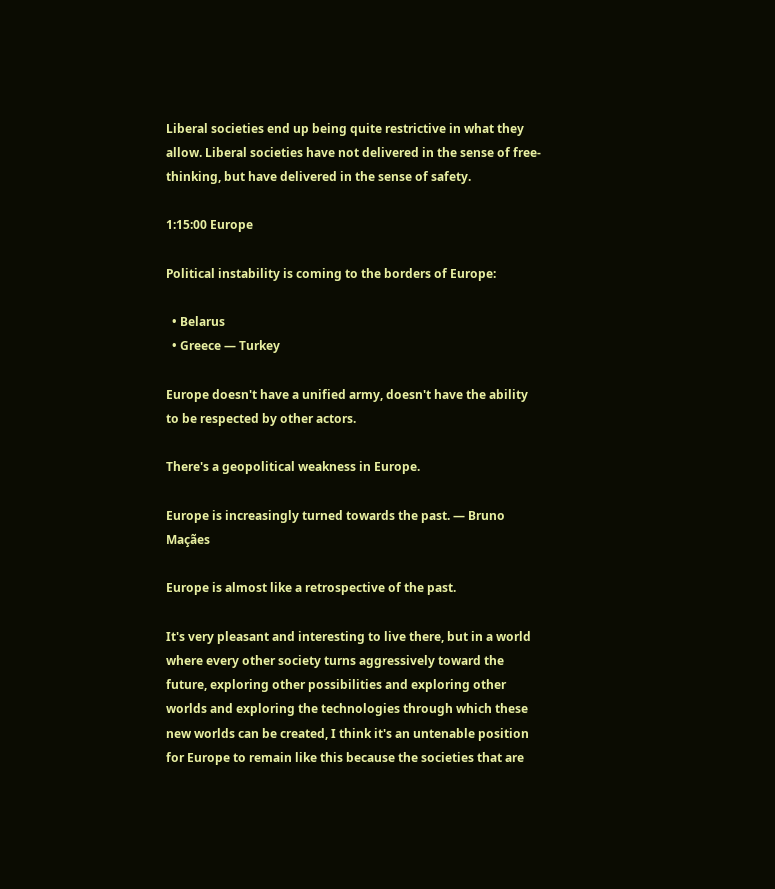Liberal societies end up being quite restrictive in what they allow. Liberal societies have not delivered in the sense of free-thinking, but have delivered in the sense of safety.

1:15:00 Europe

Political instability is coming to the borders of Europe:

  • Belarus
  • Greece — Turkey

Europe doesn't have a unified army, doesn't have the ability to be respected by other actors.

There's a geopolitical weakness in Europe.

Europe is increasingly turned towards the past. — Bruno Maçães

Europe is almost like a retrospective of the past.

It's very pleasant and interesting to live there, but in a world where every other society turns aggressively toward the future, exploring other possibilities and exploring other worlds and exploring the technologies through which these new worlds can be created, I think it's an untenable position for Europe to remain like this because the societies that are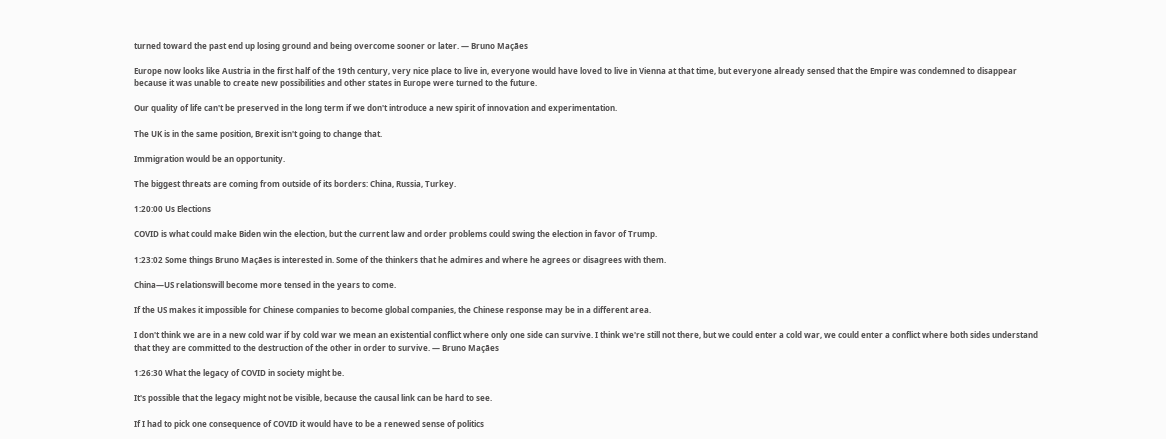turned toward the past end up losing ground and being overcome sooner or later. — Bruno Maçães

Europe now looks like Austria in the first half of the 19th century, very nice place to live in, everyone would have loved to live in Vienna at that time, but everyone already sensed that the Empire was condemned to disappear because it was unable to create new possibilities and other states in Europe were turned to the future.

Our quality of life can't be preserved in the long term if we don't introduce a new spirit of innovation and experimentation.

The UK is in the same position, Brexit isn't going to change that.

Immigration would be an opportunity.

The biggest threats are coming from outside of its borders: China, Russia, Turkey.

1:20:00 Us Elections

COVID is what could make Biden win the election, but the current law and order problems could swing the election in favor of Trump.

1:23:02 Some things Bruno Maçães is interested in. Some of the thinkers that he admires and where he agrees or disagrees with them.

China—US relationswill become more tensed in the years to come.

If the US makes it impossible for Chinese companies to become global companies, the Chinese response may be in a different area.

I don't think we are in a new cold war if by cold war we mean an existential conflict where only one side can survive. I think we're still not there, but we could enter a cold war, we could enter a conflict where both sides understand that they are committed to the destruction of the other in order to survive. — Bruno Maçães

1:26:30 What the legacy of COVID in society might be.

It's possible that the legacy might not be visible, because the causal link can be hard to see.

If I had to pick one consequence of COVID it would have to be a renewed sense of politics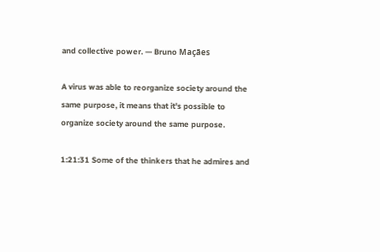and collective power. — Bruno Maçães

A virus was able to reorganize society around the same purpose, it means that it's possible to organize society around the same purpose.

1:21:31 Some of the thinkers that he admires and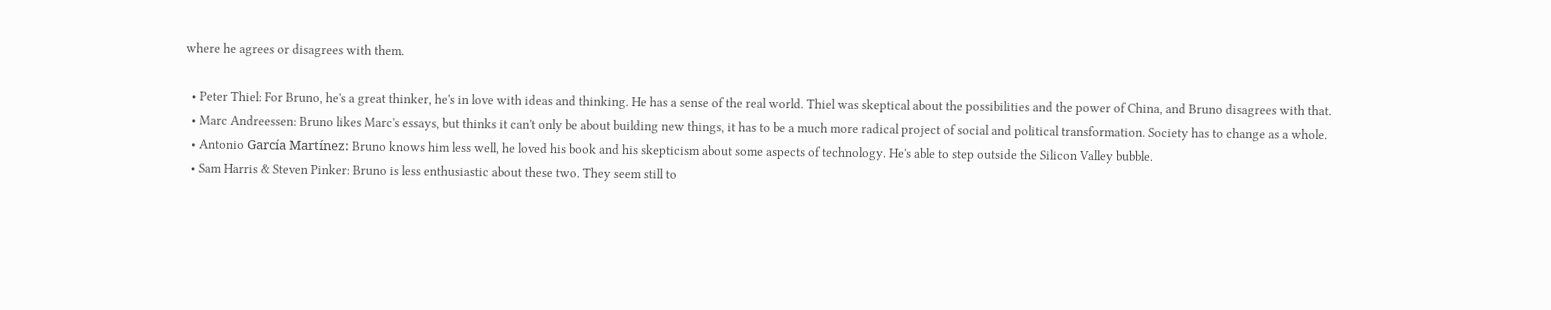where he agrees or disagrees with them.

  • Peter Thiel: For Bruno, he's a great thinker, he's in love with ideas and thinking. He has a sense of the real world. Thiel was skeptical about the possibilities and the power of China, and Bruno disagrees with that.
  • Marc Andreessen: Bruno likes Marc's essays, but thinks it can't only be about building new things, it has to be a much more radical project of social and political transformation. Society has to change as a whole.
  • Antonio García Martínez: Bruno knows him less well, he loved his book and his skepticism about some aspects of technology. He's able to step outside the Silicon Valley bubble.
  • Sam Harris & Steven Pinker: Bruno is less enthusiastic about these two. They seem still to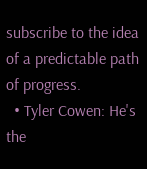subscribe to the idea of a predictable path of progress.
  • Tyler Cowen: He's the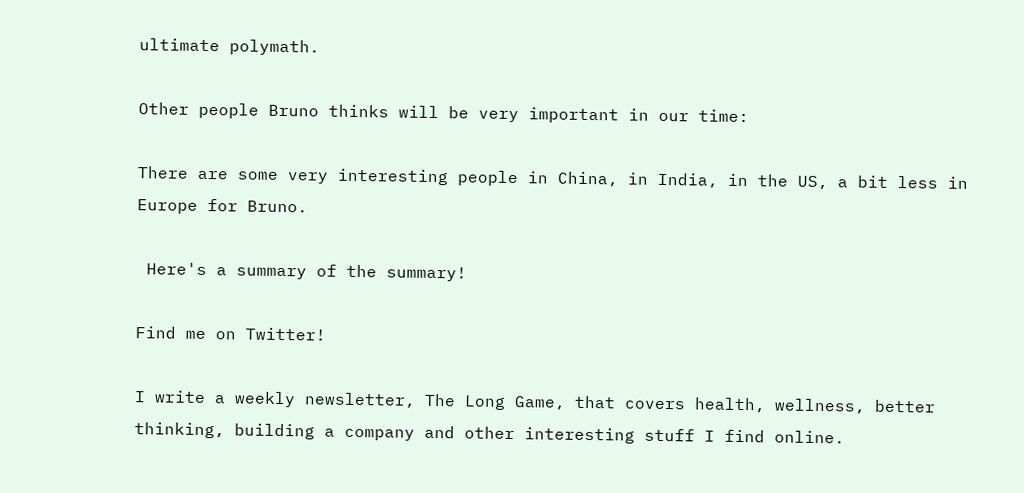ultimate polymath.

Other people Bruno thinks will be very important in our time:

There are some very interesting people in China, in India, in the US, a bit less in Europe for Bruno.

 Here's a summary of the summary!

Find me on Twitter!

I write a weekly newsletter, The Long Game, that covers health, wellness, better thinking, building a company and other interesting stuff I find online.